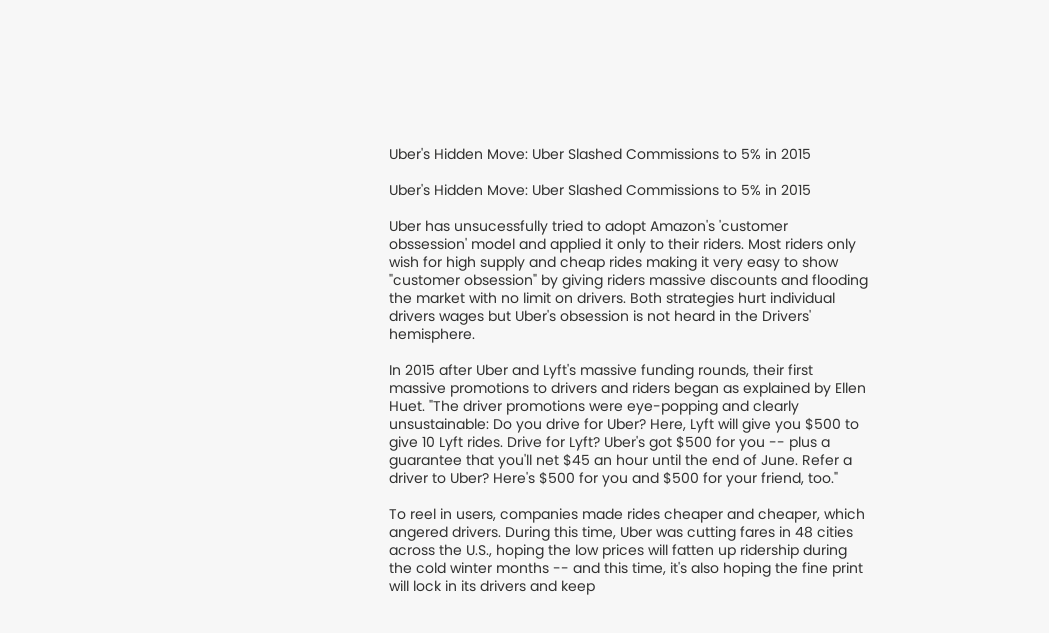Uber's Hidden Move: Uber Slashed Commissions to 5% in 2015

Uber's Hidden Move: Uber Slashed Commissions to 5% in 2015

Uber has unsucessfully tried to adopt Amazon's 'customer obssession' model and applied it only to their riders. Most riders only wish for high supply and cheap rides making it very easy to show "customer obsession" by giving riders massive discounts and flooding the market with no limit on drivers. Both strategies hurt individual drivers wages but Uber's obsession is not heard in the Drivers' hemisphere.

In 2015 after Uber and Lyft's massive funding rounds, their first massive promotions to drivers and riders began as explained by Ellen Huet. "The driver promotions were eye-popping and clearly unsustainable: Do you drive for Uber? Here, Lyft will give you $500 to give 10 Lyft rides. Drive for Lyft? Uber's got $500 for you -- plus a guarantee that you'll net $45 an hour until the end of June. Refer a driver to Uber? Here's $500 for you and $500 for your friend, too."

To reel in users, companies made rides cheaper and cheaper, which angered drivers. During this time, Uber was cutting fares in 48 cities across the U.S., hoping the low prices will fatten up ridership during the cold winter months -- and this time, it's also hoping the fine print will lock in its drivers and keep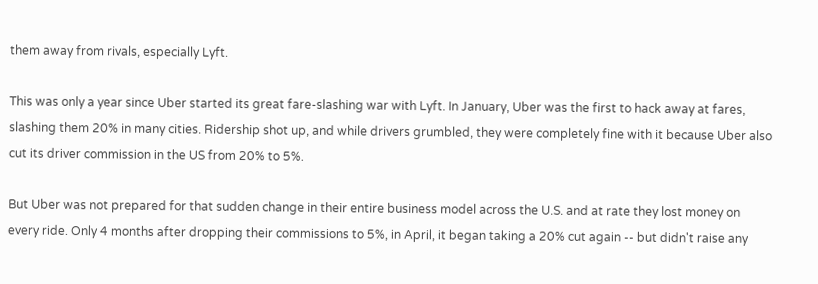them away from rivals, especially Lyft.

This was only a year since Uber started its great fare-slashing war with Lyft. In January, Uber was the first to hack away at fares, slashing them 20% in many cities. Ridership shot up, and while drivers grumbled, they were completely fine with it because Uber also cut its driver commission in the US from 20% to 5%.

But Uber was not prepared for that sudden change in their entire business model across the U.S. and at rate they lost money on every ride. Only 4 months after dropping their commissions to 5%, in April, it began taking a 20% cut again -- but didn't raise any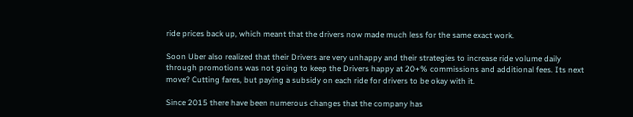ride prices back up, which meant that the drivers now made much less for the same exact work.

Soon Uber also realized that their Drivers are very unhappy and their strategies to increase ride volume daily through promotions was not going to keep the Drivers happy at 20+% commissions and additional fees. Its next move? Cutting fares, but paying a subsidy on each ride for drivers to be okay with it.

Since 2015 there have been numerous changes that the company has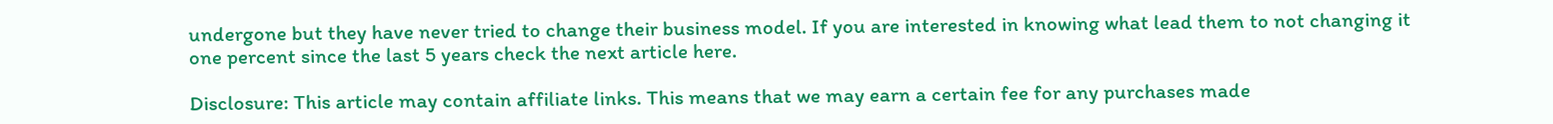undergone but they have never tried to change their business model. If you are interested in knowing what lead them to not changing it one percent since the last 5 years check the next article here.

Disclosure: This article may contain affiliate links. This means that we may earn a certain fee for any purchases made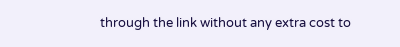through the link without any extra cost to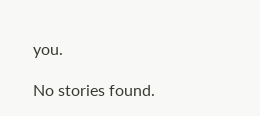you.

No stories found.